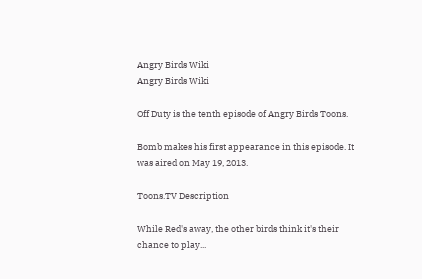Angry Birds Wiki
Angry Birds Wiki

Off Duty is the tenth episode of Angry Birds Toons.

Bomb makes his first appearance in this episode. It was aired on May 19, 2013.

Toons.TV Description

While Red's away, the other birds think it's their chance to play...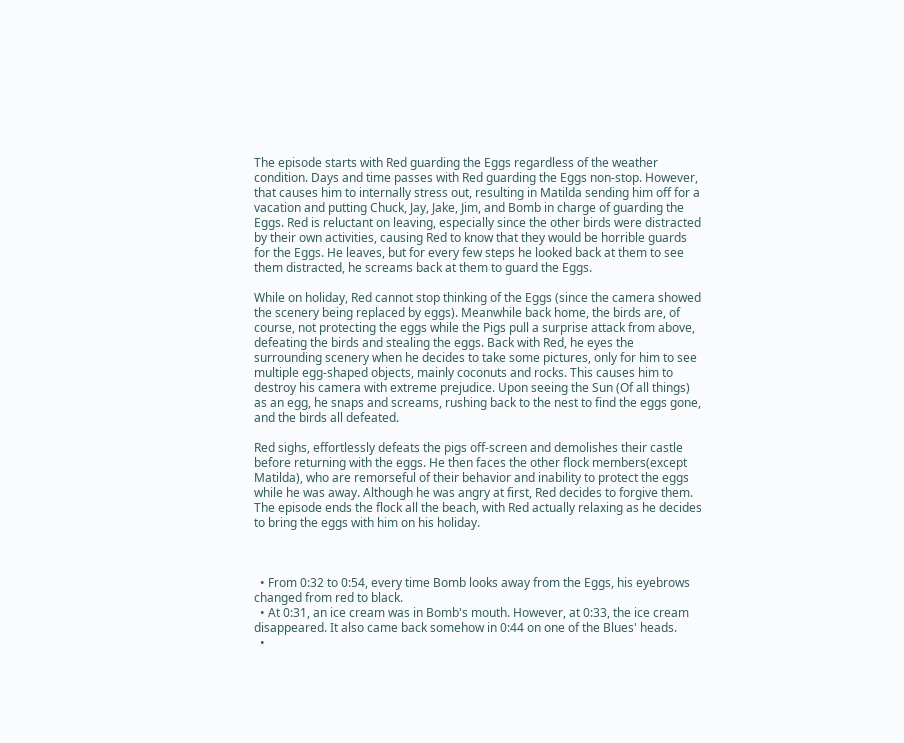The episode starts with Red guarding the Eggs regardless of the weather condition. Days and time passes with Red guarding the Eggs non-stop. However, that causes him to internally stress out, resulting in Matilda sending him off for a vacation and putting Chuck, Jay, Jake, Jim, and Bomb in charge of guarding the Eggs. Red is reluctant on leaving, especially since the other birds were distracted by their own activities, causing Red to know that they would be horrible guards for the Eggs. He leaves, but for every few steps he looked back at them to see them distracted, he screams back at them to guard the Eggs.

While on holiday, Red cannot stop thinking of the Eggs (since the camera showed the scenery being replaced by eggs). Meanwhile back home, the birds are, of course, not protecting the eggs while the Pigs pull a surprise attack from above, defeating the birds and stealing the eggs. Back with Red, he eyes the surrounding scenery when he decides to take some pictures, only for him to see multiple egg-shaped objects, mainly coconuts and rocks. This causes him to destroy his camera with extreme prejudice. Upon seeing the Sun (Of all things) as an egg, he snaps and screams, rushing back to the nest to find the eggs gone, and the birds all defeated.

Red sighs, effortlessly defeats the pigs off-screen and demolishes their castle before returning with the eggs. He then faces the other flock members(except Matilda), who are remorseful of their behavior and inability to protect the eggs while he was away. Although he was angry at first, Red decides to forgive them. The episode ends the flock all the beach, with Red actually relaxing as he decides to bring the eggs with him on his holiday.



  • From 0:32 to 0:54, every time Bomb looks away from the Eggs, his eyebrows changed from red to black.
  • At 0:31, an ice cream was in Bomb's mouth. However, at 0:33, the ice cream disappeared. It also came back somehow in 0:44 on one of the Blues' heads.
  •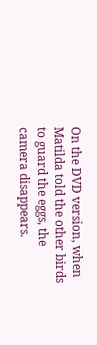On the DVD version, when Matilda told the other birds to guard the eggs, the camera disappears.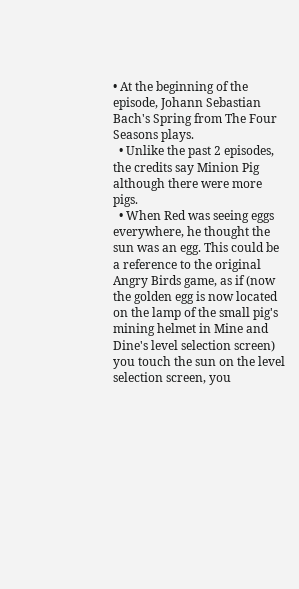• At the beginning of the episode, Johann Sebastian Bach's Spring from The Four Seasons plays.
  • Unlike the past 2 episodes, the credits say Minion Pig although there were more pigs.
  • When Red was seeing eggs everywhere, he thought the sun was an egg. This could be a reference to the original Angry Birds game, as if (now the golden egg is now located on the lamp of the small pig's mining helmet in Mine and Dine's level selection screen) you touch the sun on the level selection screen, you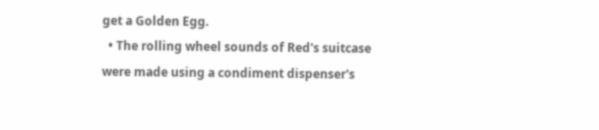get a Golden Egg.
  • The rolling wheel sounds of Red's suitcase were made using a condiment dispenser's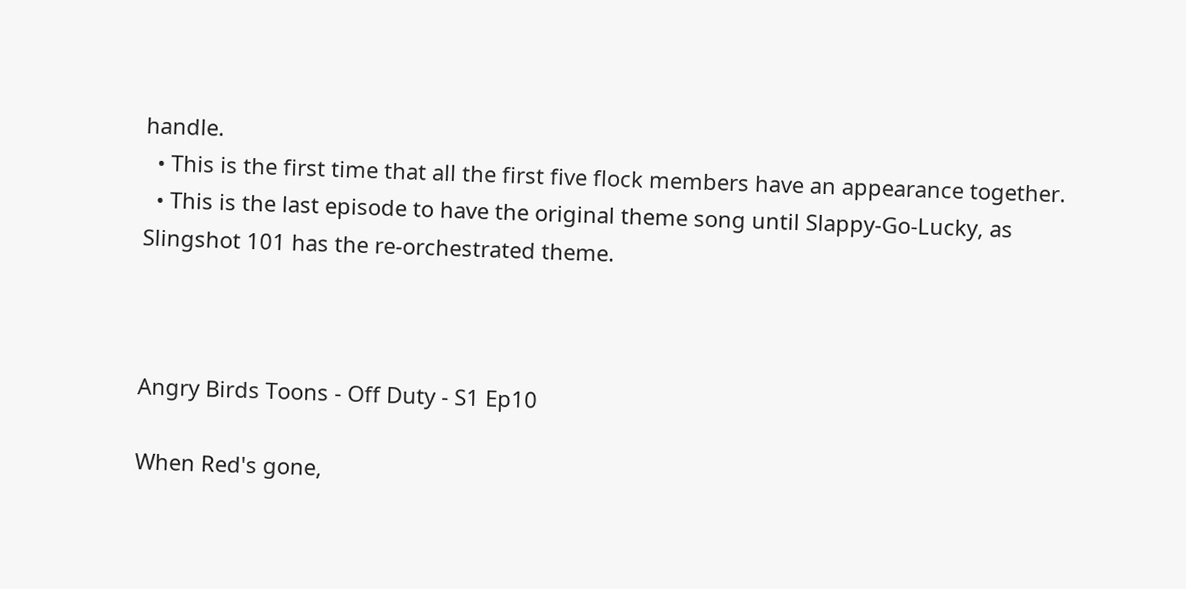handle.
  • This is the first time that all the first five flock members have an appearance together.
  • This is the last episode to have the original theme song until Slappy-Go-Lucky, as Slingshot 101 has the re-orchestrated theme.



Angry Birds Toons - Off Duty - S1 Ep10

When Red's gone,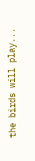the birds will play...